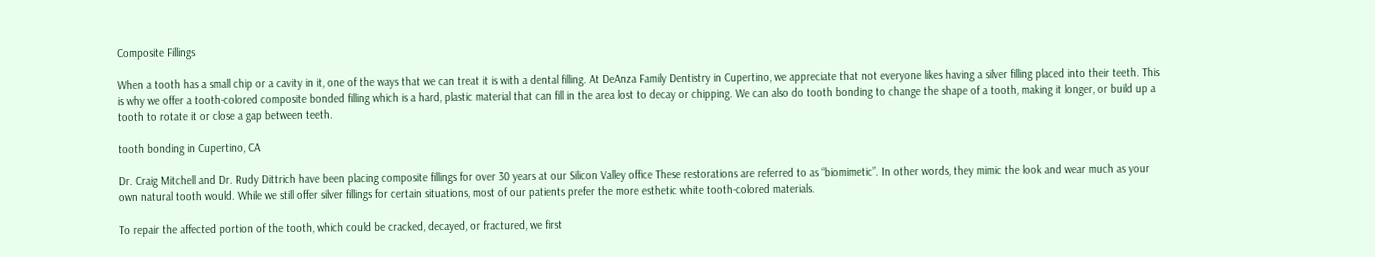Composite Fillings

When a tooth has a small chip or a cavity in it, one of the ways that we can treat it is with a dental filling. At DeAnza Family Dentistry in Cupertino, we appreciate that not everyone likes having a silver filling placed into their teeth. This is why we offer a tooth-colored composite bonded filling which is a hard, plastic material that can fill in the area lost to decay or chipping. We can also do tooth bonding to change the shape of a tooth, making it longer, or build up a tooth to rotate it or close a gap between teeth.

tooth bonding in Cupertino, CA

Dr. Craig Mitchell and Dr. Rudy Dittrich have been placing composite fillings for over 30 years at our Silicon Valley office These restorations are referred to as “biomimetic”. In other words, they mimic the look and wear much as your own natural tooth would. While we still offer silver fillings for certain situations, most of our patients prefer the more esthetic white tooth-colored materials.

To repair the affected portion of the tooth, which could be cracked, decayed, or fractured, we first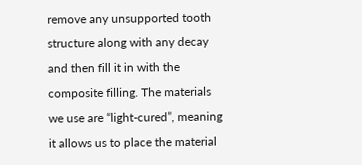remove any unsupported tooth structure along with any decay and then fill it in with the composite filling. The materials we use are “light-cured”, meaning it allows us to place the material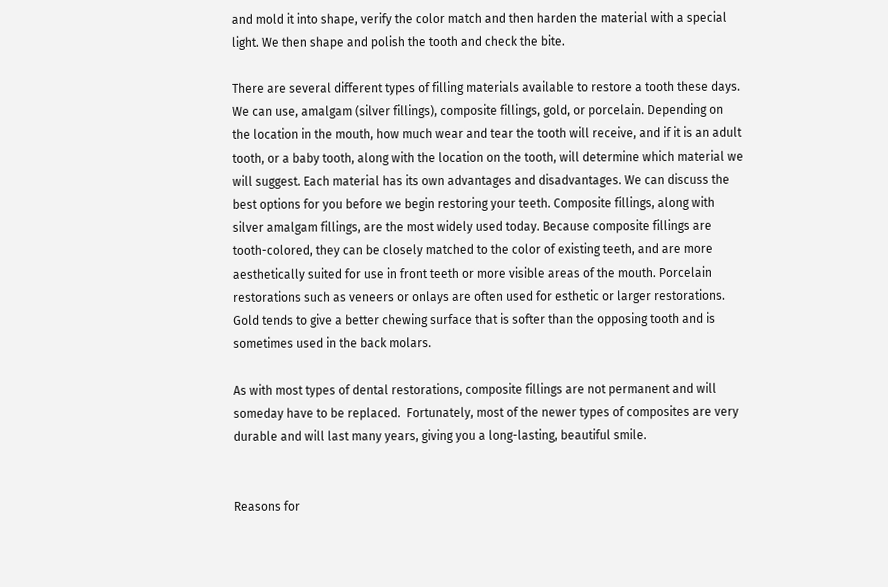and mold it into shape, verify the color match and then harden the material with a special light. We then shape and polish the tooth and check the bite.

There are several different types of filling materials available to restore a tooth these days. We can use, amalgam (silver fillings), composite fillings, gold, or porcelain. Depending on the location in the mouth, how much wear and tear the tooth will receive, and if it is an adult tooth, or a baby tooth, along with the location on the tooth, will determine which material we will suggest. Each material has its own advantages and disadvantages. We can discuss the best options for you before we begin restoring your teeth. Composite fillings, along with silver amalgam fillings, are the most widely used today. Because composite fillings are tooth-colored, they can be closely matched to the color of existing teeth, and are more aesthetically suited for use in front teeth or more visible areas of the mouth. Porcelain restorations such as veneers or onlays are often used for esthetic or larger restorations. Gold tends to give a better chewing surface that is softer than the opposing tooth and is sometimes used in the back molars.

As with most types of dental restorations, composite fillings are not permanent and will someday have to be replaced.  Fortunately, most of the newer types of composites are very durable and will last many years, giving you a long-lasting, beautiful smile.


Reasons for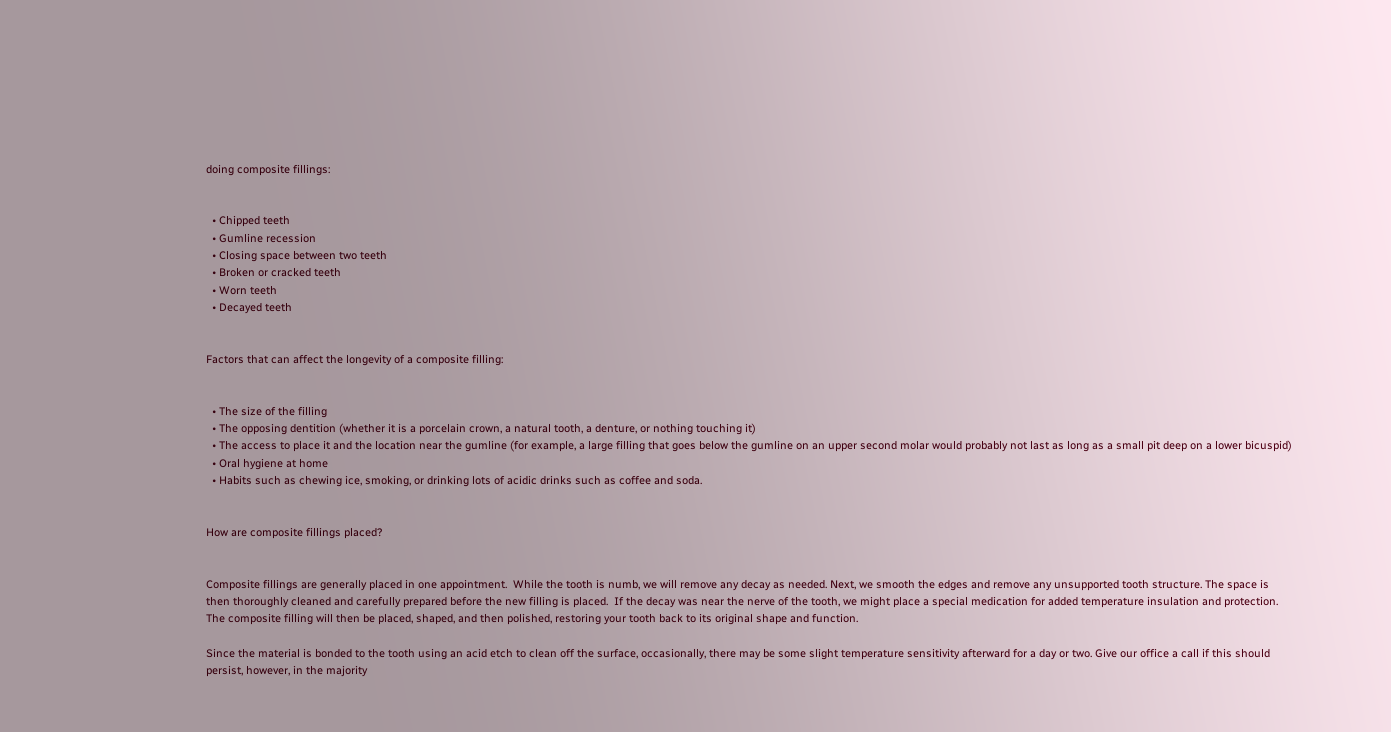doing composite fillings:


  • Chipped teeth
  • Gumline recession
  • Closing space between two teeth
  • Broken or cracked teeth
  • Worn teeth
  • Decayed teeth


Factors that can affect the longevity of a composite filling:


  • The size of the filling
  • The opposing dentition (whether it is a porcelain crown, a natural tooth, a denture, or nothing touching it)
  • The access to place it and the location near the gumline (for example, a large filling that goes below the gumline on an upper second molar would probably not last as long as a small pit deep on a lower bicuspid)
  • Oral hygiene at home
  • Habits such as chewing ice, smoking, or drinking lots of acidic drinks such as coffee and soda.


How are composite fillings placed?


Composite fillings are generally placed in one appointment.  While the tooth is numb, we will remove any decay as needed. Next, we smooth the edges and remove any unsupported tooth structure. The space is then thoroughly cleaned and carefully prepared before the new filling is placed.  If the decay was near the nerve of the tooth, we might place a special medication for added temperature insulation and protection.  The composite filling will then be placed, shaped, and then polished, restoring your tooth back to its original shape and function.

Since the material is bonded to the tooth using an acid etch to clean off the surface, occasionally, there may be some slight temperature sensitivity afterward for a day or two. Give our office a call if this should persist, however, in the majority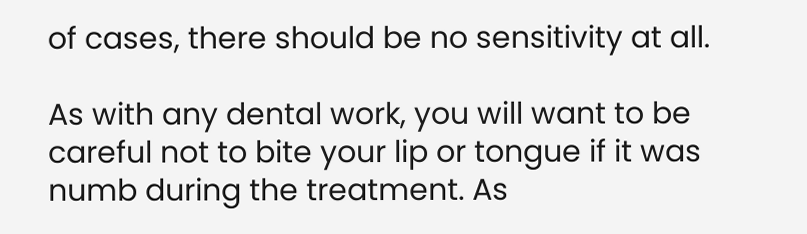of cases, there should be no sensitivity at all.

As with any dental work, you will want to be careful not to bite your lip or tongue if it was numb during the treatment. As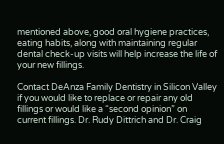mentioned above, good oral hygiene practices, eating habits, along with maintaining regular dental check-up visits will help increase the life of your new fillings.

Contact DeAnza Family Dentistry in Silicon Valley if you would like to replace or repair any old fillings or would like a “second opinion” on current fillings. Dr. Rudy Dittrich and Dr. Craig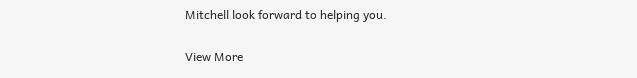Mitchell look forward to helping you.


View More